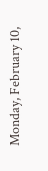Monday, February 10,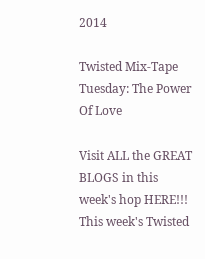2014

Twisted Mix-Tape Tuesday: The Power Of Love

Visit ALL the GREAT BLOGS in this week's hop HERE!!!
This week's Twisted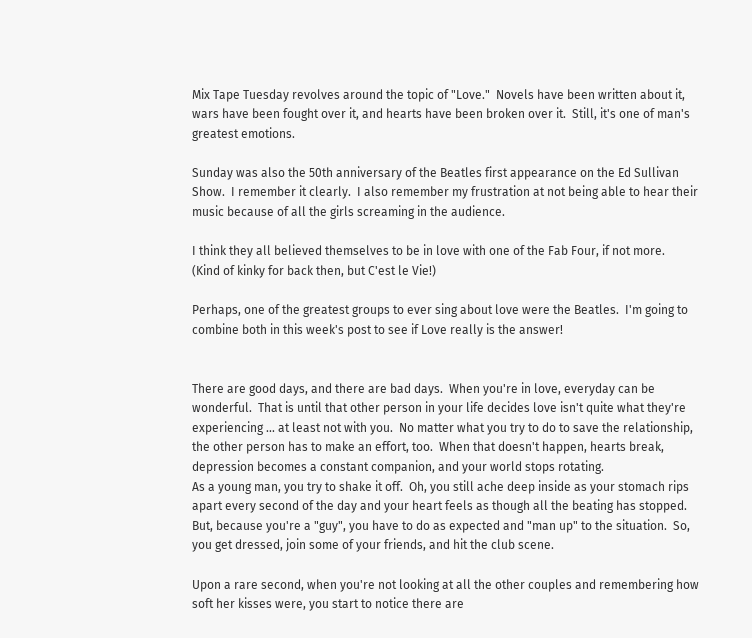Mix Tape Tuesday revolves around the topic of "Love."  Novels have been written about it, wars have been fought over it, and hearts have been broken over it.  Still, it's one of man's greatest emotions.

Sunday was also the 50th anniversary of the Beatles first appearance on the Ed Sullivan Show.  I remember it clearly.  I also remember my frustration at not being able to hear their music because of all the girls screaming in the audience.

I think they all believed themselves to be in love with one of the Fab Four, if not more.
(Kind of kinky for back then, but C'est le Vie!)

Perhaps, one of the greatest groups to ever sing about love were the Beatles.  I'm going to combine both in this week's post to see if Love really is the answer!


There are good days, and there are bad days.  When you're in love, everyday can be wonderful.  That is until that other person in your life decides love isn't quite what they're experiencing ... at least not with you.  No matter what you try to do to save the relationship, the other person has to make an effort, too.  When that doesn't happen, hearts break, depression becomes a constant companion, and your world stops rotating.
As a young man, you try to shake it off.  Oh, you still ache deep inside as your stomach rips apart every second of the day and your heart feels as though all the beating has stopped.  But, because you're a "guy", you have to do as expected and "man up" to the situation.  So, you get dressed, join some of your friends, and hit the club scene.

Upon a rare second, when you're not looking at all the other couples and remembering how soft her kisses were, you start to notice there are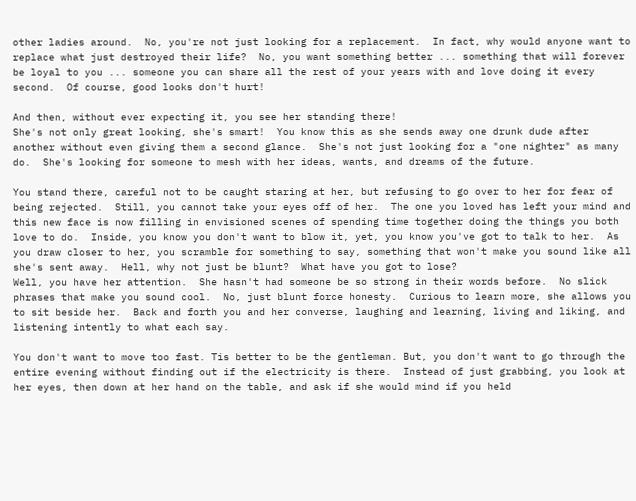other ladies around.  No, you're not just looking for a replacement.  In fact, why would anyone want to replace what just destroyed their life?  No, you want something better ... something that will forever be loyal to you ... someone you can share all the rest of your years with and love doing it every second.  Of course, good looks don't hurt!

And then, without ever expecting it, you see her standing there!
She's not only great looking, she's smart!  You know this as she sends away one drunk dude after another without even giving them a second glance.  She's not just looking for a "one nighter" as many do.  She's looking for someone to mesh with her ideas, wants, and dreams of the future.

You stand there, careful not to be caught staring at her, but refusing to go over to her for fear of being rejected.  Still, you cannot take your eyes off of her.  The one you loved has left your mind and this new face is now filling in envisioned scenes of spending time together doing the things you both love to do.  Inside, you know you don't want to blow it, yet, you know you've got to talk to her.  As you draw closer to her, you scramble for something to say, something that won't make you sound like all she's sent away.  Hell, why not just be blunt?  What have you got to lose?
Well, you have her attention.  She hasn't had someone be so strong in their words before.  No slick phrases that make you sound cool.  No, just blunt force honesty.  Curious to learn more, she allows you to sit beside her.  Back and forth you and her converse, laughing and learning, living and liking, and listening intently to what each say.

You don't want to move too fast. Tis better to be the gentleman. But, you don't want to go through the entire evening without finding out if the electricity is there.  Instead of just grabbing, you look at her eyes, then down at her hand on the table, and ask if she would mind if you held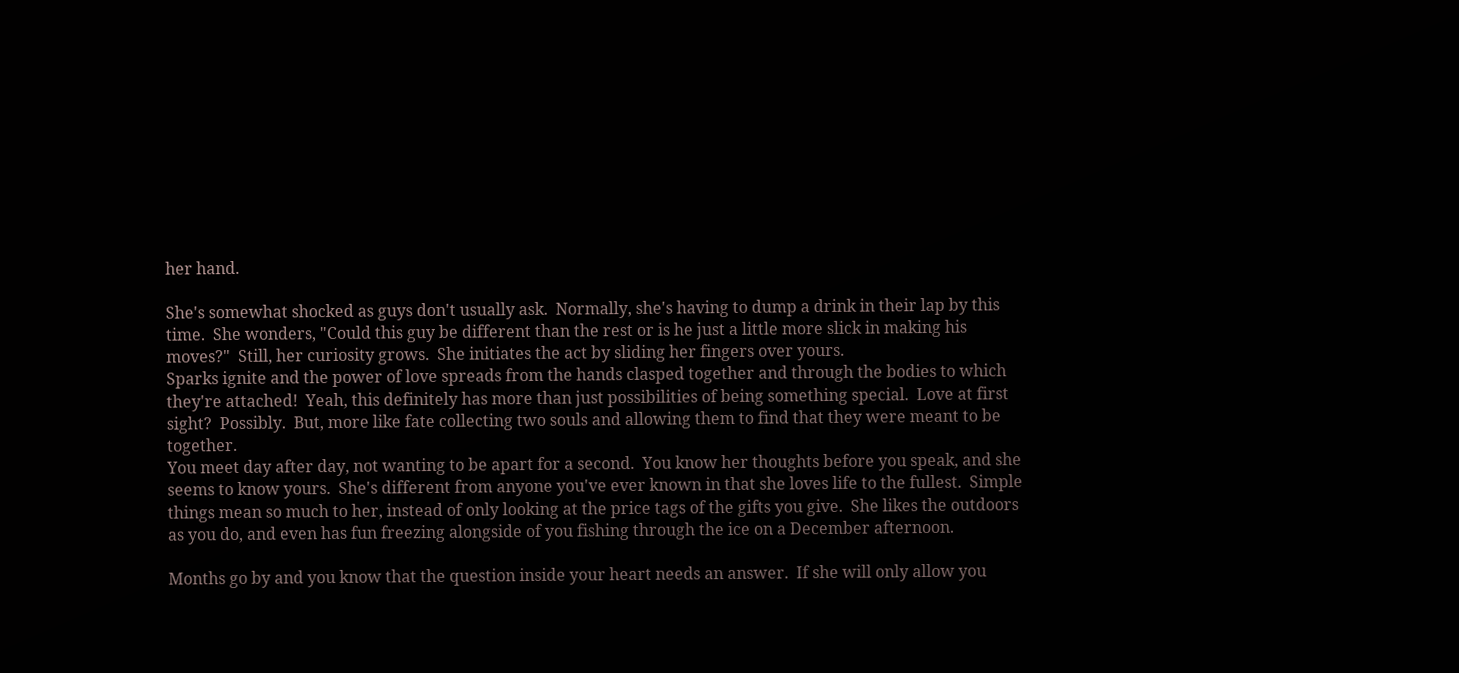her hand.

She's somewhat shocked as guys don't usually ask.  Normally, she's having to dump a drink in their lap by this time.  She wonders, "Could this guy be different than the rest or is he just a little more slick in making his moves?"  Still, her curiosity grows.  She initiates the act by sliding her fingers over yours.
Sparks ignite and the power of love spreads from the hands clasped together and through the bodies to which they're attached!  Yeah, this definitely has more than just possibilities of being something special.  Love at first sight?  Possibly.  But, more like fate collecting two souls and allowing them to find that they were meant to be together.
You meet day after day, not wanting to be apart for a second.  You know her thoughts before you speak, and she seems to know yours.  She's different from anyone you've ever known in that she loves life to the fullest.  Simple things mean so much to her, instead of only looking at the price tags of the gifts you give.  She likes the outdoors as you do, and even has fun freezing alongside of you fishing through the ice on a December afternoon.

Months go by and you know that the question inside your heart needs an answer.  If she will only allow you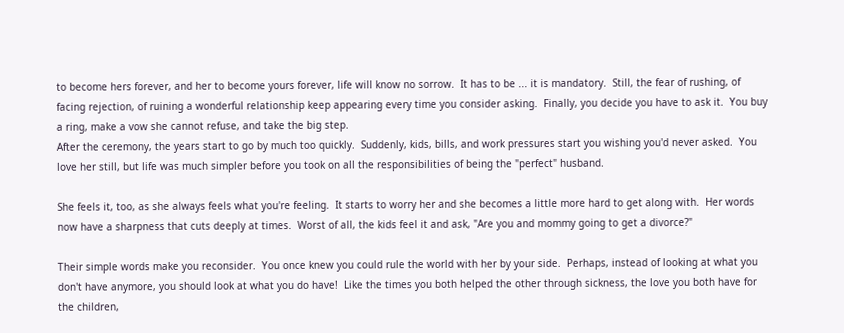to become hers forever, and her to become yours forever, life will know no sorrow.  It has to be ... it is mandatory.  Still, the fear of rushing, of facing rejection, of ruining a wonderful relationship keep appearing every time you consider asking.  Finally, you decide you have to ask it.  You buy a ring, make a vow she cannot refuse, and take the big step.
After the ceremony, the years start to go by much too quickly.  Suddenly, kids, bills, and work pressures start you wishing you'd never asked.  You love her still, but life was much simpler before you took on all the responsibilities of being the "perfect" husband.

She feels it, too, as she always feels what you're feeling.  It starts to worry her and she becomes a little more hard to get along with.  Her words now have a sharpness that cuts deeply at times.  Worst of all, the kids feel it and ask, "Are you and mommy going to get a divorce?"

Their simple words make you reconsider.  You once knew you could rule the world with her by your side.  Perhaps, instead of looking at what you don't have anymore, you should look at what you do have!  Like the times you both helped the other through sickness, the love you both have for the children,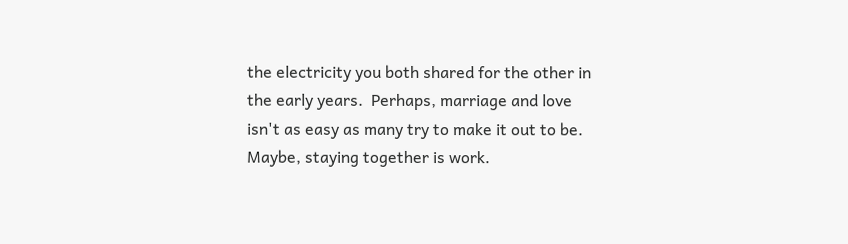the electricity you both shared for the other in the early years.  Perhaps, marriage and love isn't as easy as many try to make it out to be.  Maybe, staying together is work.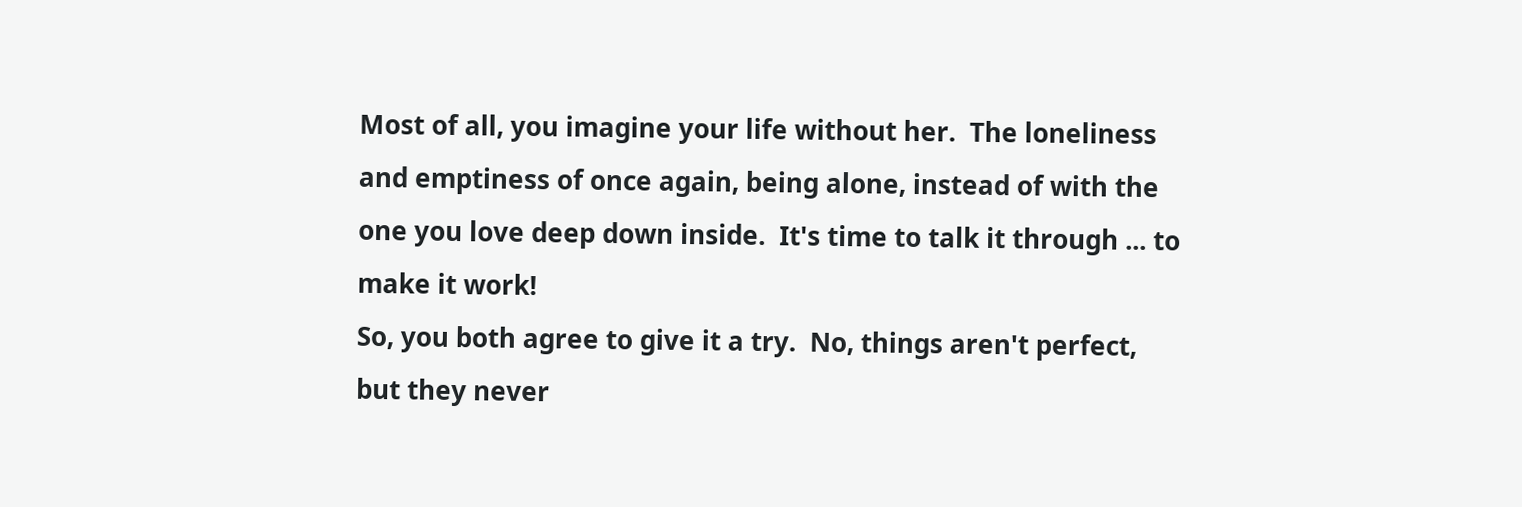Most of all, you imagine your life without her.  The loneliness and emptiness of once again, being alone, instead of with the one you love deep down inside.  It's time to talk it through ... to make it work!
So, you both agree to give it a try.  No, things aren't perfect, but they never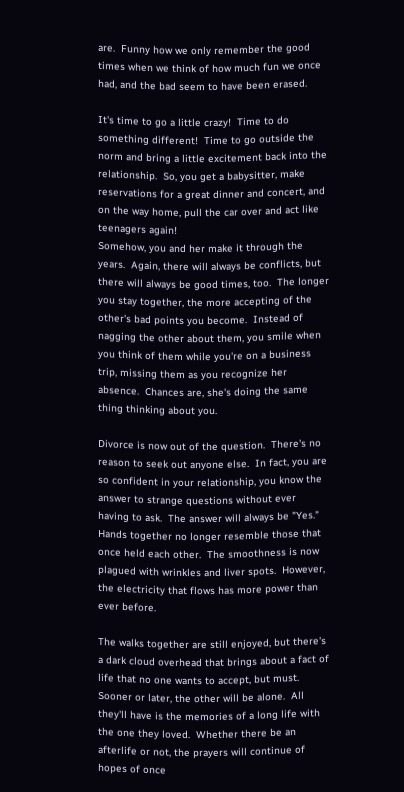are.  Funny how we only remember the good times when we think of how much fun we once had, and the bad seem to have been erased.

It's time to go a little crazy!  Time to do something different!  Time to go outside the norm and bring a little excitement back into the relationship.  So, you get a babysitter, make reservations for a great dinner and concert, and on the way home, pull the car over and act like teenagers again!
Somehow, you and her make it through the years.  Again, there will always be conflicts, but there will always be good times, too.  The longer you stay together, the more accepting of the other's bad points you become.  Instead of nagging the other about them, you smile when you think of them while you're on a business trip, missing them as you recognize her absence.  Chances are, she's doing the same thing thinking about you.

Divorce is now out of the question.  There's no reason to seek out anyone else.  In fact, you are so confident in your relationship, you know the answer to strange questions without ever having to ask.  The answer will always be "Yes."
Hands together no longer resemble those that once held each other.  The smoothness is now plagued with wrinkles and liver spots.  However, the electricity that flows has more power than ever before.

The walks together are still enjoyed, but there's a dark cloud overhead that brings about a fact of life that no one wants to accept, but must.  Sooner or later, the other will be alone.  All they'll have is the memories of a long life with the one they loved.  Whether there be an afterlife or not, the prayers will continue of hopes of once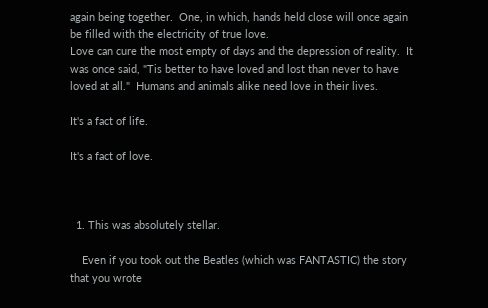again being together.  One, in which, hands held close will once again be filled with the electricity of true love.
Love can cure the most empty of days and the depression of reality.  It was once said, "Tis better to have loved and lost than never to have loved at all."  Humans and animals alike need love in their lives.

It's a fact of life.

It's a fact of love.



  1. This was absolutely stellar.

    Even if you took out the Beatles (which was FANTASTIC) the story that you wrote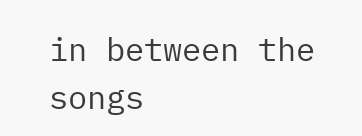in between the songs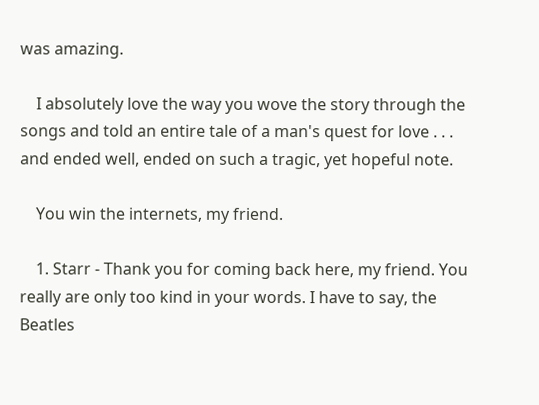was amazing.

    I absolutely love the way you wove the story through the songs and told an entire tale of a man's quest for love . . . and ended well, ended on such a tragic, yet hopeful note.

    You win the internets, my friend.

    1. Starr - Thank you for coming back here, my friend. You really are only too kind in your words. I have to say, the Beatles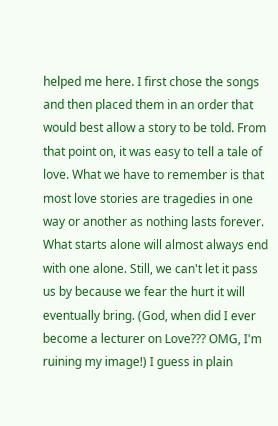helped me here. I first chose the songs and then placed them in an order that would best allow a story to be told. From that point on, it was easy to tell a tale of love. What we have to remember is that most love stories are tragedies in one way or another as nothing lasts forever. What starts alone will almost always end with one alone. Still, we can't let it pass us by because we fear the hurt it will eventually bring. (God, when did I ever become a lecturer on Love??? OMG, I'm ruining my image!) I guess in plain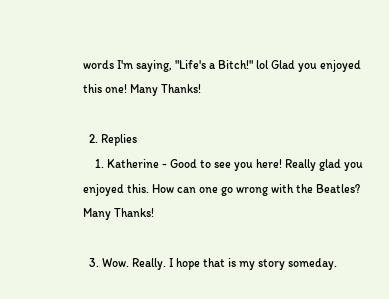words I'm saying, "Life's a Bitch!" lol Glad you enjoyed this one! Many Thanks!

  2. Replies
    1. Katherine - Good to see you here! Really glad you enjoyed this. How can one go wrong with the Beatles? Many Thanks!

  3. Wow. Really. I hope that is my story someday.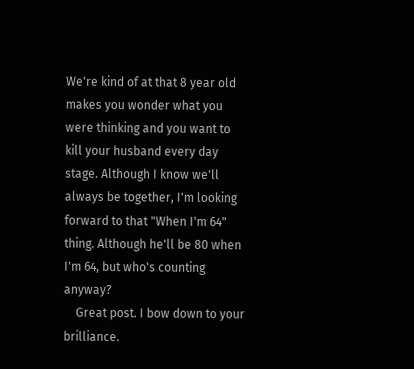We're kind of at that 8 year old makes you wonder what you were thinking and you want to kill your husband every day stage. Although I know we'll always be together, I'm looking forward to that "When I'm 64" thing. Although he'll be 80 when I'm 64, but who's counting anyway?
    Great post. I bow down to your brilliance.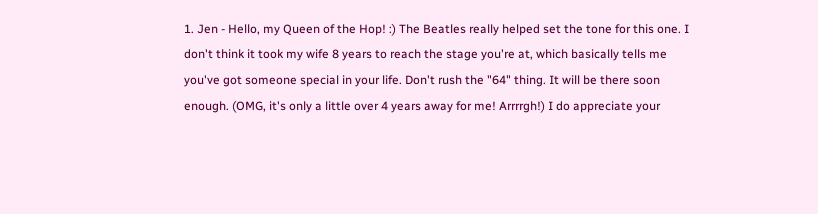1. Jen - Hello, my Queen of the Hop! :) The Beatles really helped set the tone for this one. I don't think it took my wife 8 years to reach the stage you're at, which basically tells me you've got someone special in your life. Don't rush the "64" thing. It will be there soon enough. (OMG, it's only a little over 4 years away for me! Arrrrgh!) I do appreciate your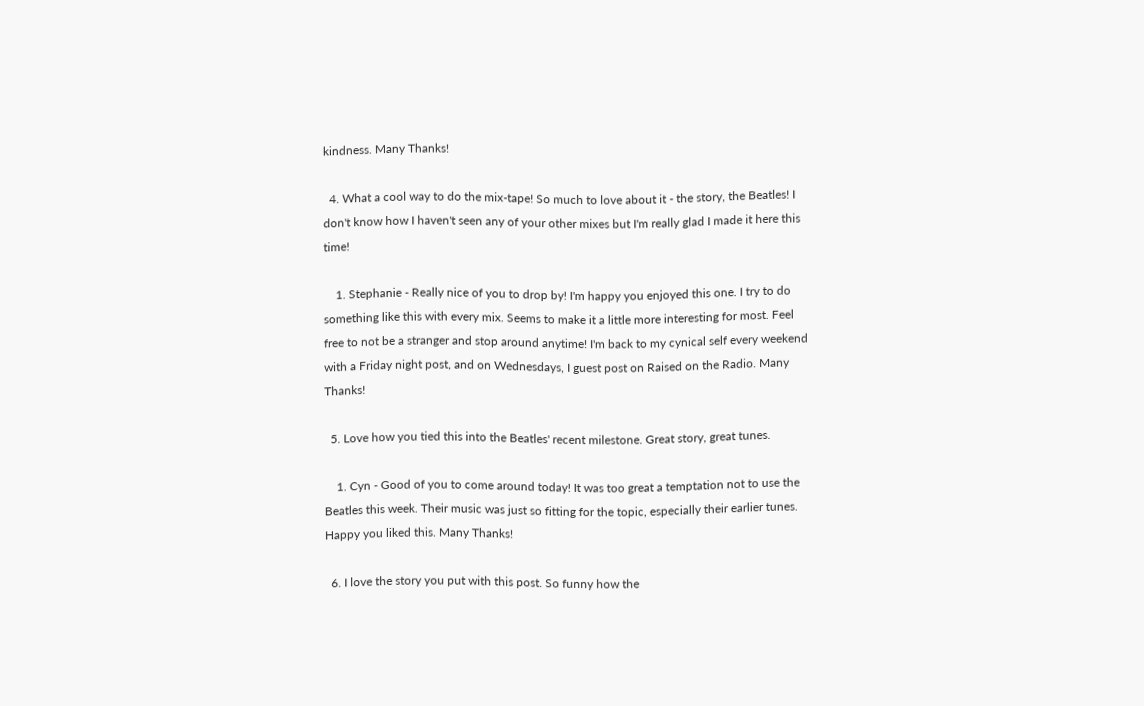kindness. Many Thanks!

  4. What a cool way to do the mix-tape! So much to love about it - the story, the Beatles! I don't know how I haven't seen any of your other mixes but I'm really glad I made it here this time!

    1. Stephanie - Really nice of you to drop by! I'm happy you enjoyed this one. I try to do something like this with every mix. Seems to make it a little more interesting for most. Feel free to not be a stranger and stop around anytime! I'm back to my cynical self every weekend with a Friday night post, and on Wednesdays, I guest post on Raised on the Radio. Many Thanks!

  5. Love how you tied this into the Beatles' recent milestone. Great story, great tunes.

    1. Cyn - Good of you to come around today! It was too great a temptation not to use the Beatles this week. Their music was just so fitting for the topic, especially their earlier tunes. Happy you liked this. Many Thanks!

  6. I love the story you put with this post. So funny how the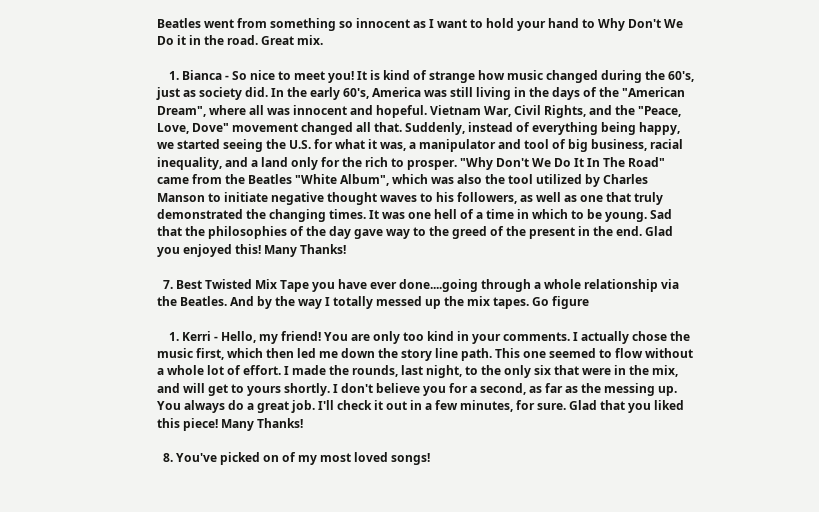Beatles went from something so innocent as I want to hold your hand to Why Don't We Do it in the road. Great mix.

    1. Bianca - So nice to meet you! It is kind of strange how music changed during the 60's, just as society did. In the early 60's, America was still living in the days of the "American Dream", where all was innocent and hopeful. Vietnam War, Civil Rights, and the "Peace, Love, Dove" movement changed all that. Suddenly, instead of everything being happy, we started seeing the U.S. for what it was, a manipulator and tool of big business, racial inequality, and a land only for the rich to prosper. "Why Don't We Do It In The Road" came from the Beatles "White Album", which was also the tool utilized by Charles Manson to initiate negative thought waves to his followers, as well as one that truly demonstrated the changing times. It was one hell of a time in which to be young. Sad that the philosophies of the day gave way to the greed of the present in the end. Glad you enjoyed this! Many Thanks!

  7. Best Twisted Mix Tape you have ever done....going through a whole relationship via the Beatles. And by the way I totally messed up the mix tapes. Go figure

    1. Kerri - Hello, my friend! You are only too kind in your comments. I actually chose the music first, which then led me down the story line path. This one seemed to flow without a whole lot of effort. I made the rounds, last night, to the only six that were in the mix, and will get to yours shortly. I don't believe you for a second, as far as the messing up. You always do a great job. I'll check it out in a few minutes, for sure. Glad that you liked this piece! Many Thanks!

  8. You've picked on of my most loved songs!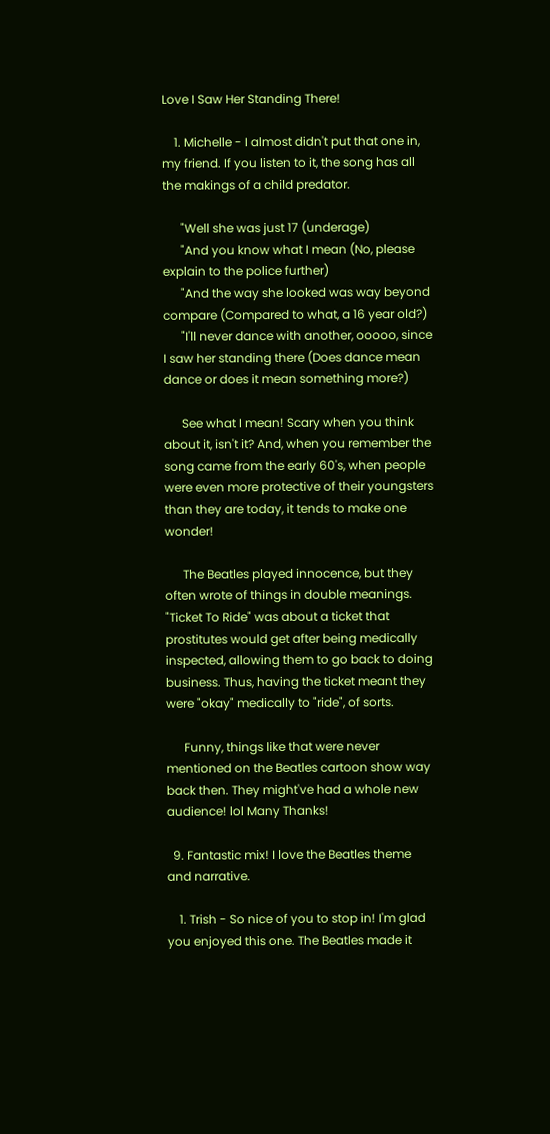Love I Saw Her Standing There!

    1. Michelle - I almost didn't put that one in, my friend. If you listen to it, the song has all the makings of a child predator.

      "Well she was just 17 (underage)
      "And you know what I mean (No, please explain to the police further)
      "And the way she looked was way beyond compare (Compared to what, a 16 year old?)
      "I'll never dance with another, ooooo, since I saw her standing there (Does dance mean dance or does it mean something more?)

      See what I mean! Scary when you think about it, isn't it? And, when you remember the song came from the early 60's, when people were even more protective of their youngsters than they are today, it tends to make one wonder!

      The Beatles played innocence, but they often wrote of things in double meanings. "Ticket To Ride" was about a ticket that prostitutes would get after being medically inspected, allowing them to go back to doing business. Thus, having the ticket meant they were "okay" medically to "ride", of sorts.

      Funny, things like that were never mentioned on the Beatles cartoon show way back then. They might've had a whole new audience! lol Many Thanks!

  9. Fantastic mix! I love the Beatles theme and narrative.

    1. Trish - So nice of you to stop in! I'm glad you enjoyed this one. The Beatles made it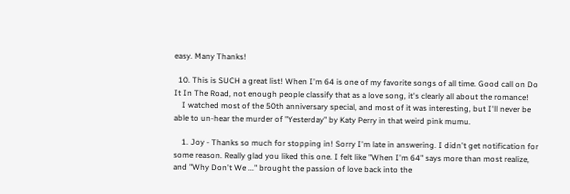easy. Many Thanks!

  10. This is SUCH a great list! When I'm 64 is one of my favorite songs of all time. Good call on Do It In The Road, not enough people classify that as a love song, it's clearly all about the romance!
    I watched most of the 50th anniversary special, and most of it was interesting, but I'll never be able to un-hear the murder of "Yesterday" by Katy Perry in that weird pink mumu.

    1. Joy - Thanks so much for stopping in! Sorry I'm late in answering. I didn't get notification for some reason. Really glad you liked this one. I felt like "When I'm 64" says more than most realize, and "Why Don't We ..." brought the passion of love back into the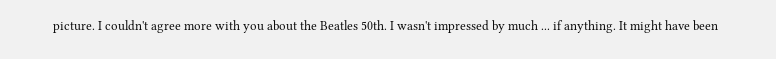picture. I couldn't agree more with you about the Beatles 50th. I wasn't impressed by much ... if anything. It might have been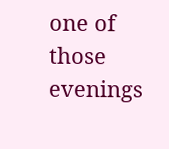one of those evenings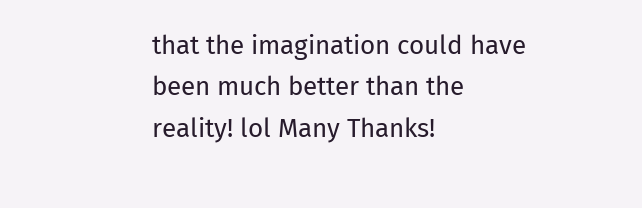that the imagination could have been much better than the reality! lol Many Thanks!